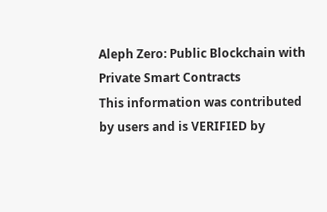Aleph Zero: Public Blockchain with Private Smart Contracts
This information was contributed by users and is VERIFIED by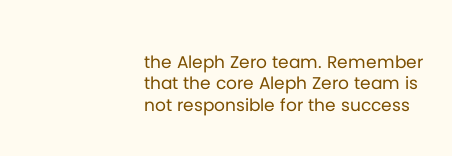the Aleph Zero team. Remember that the core Aleph Zero team is not responsible for the success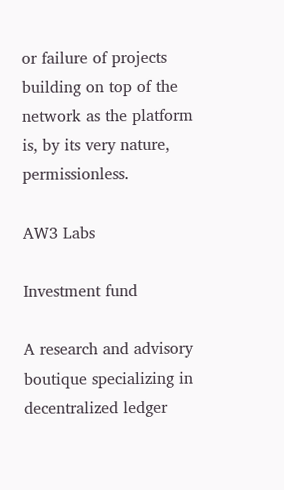or failure of projects building on top of the network as the platform is, by its very nature, permissionless.

AW3 Labs

Investment fund

A research and advisory boutique specializing in decentralized ledger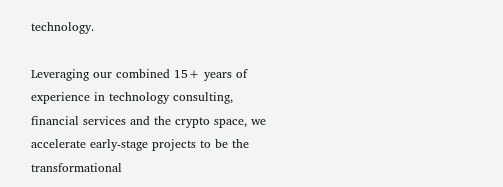technology.

Leveraging our combined 15+ years of experience in technology consulting, financial services and the crypto space, we accelerate early-stage projects to be the transformational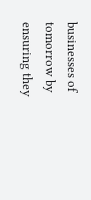businesses of tomorrow by ensuring they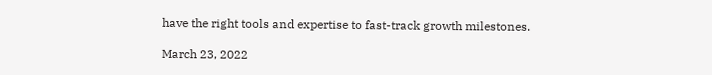have the right tools and expertise to fast-track growth milestones.

March 23, 2022